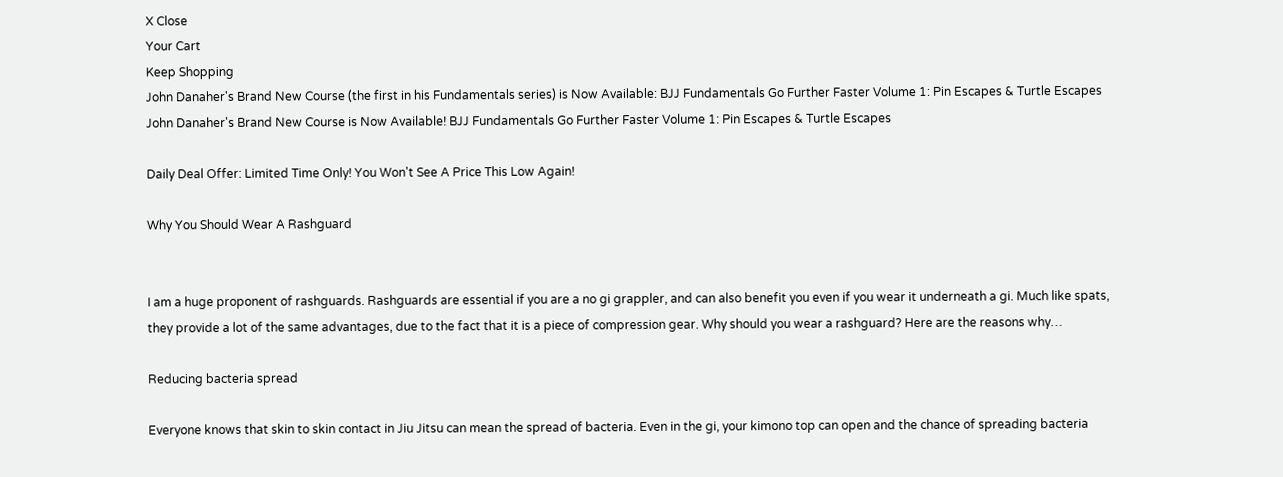X Close
Your Cart
Keep Shopping
John Danaher's Brand New Course (the first in his Fundamentals series) is Now Available: BJJ Fundamentals Go Further Faster Volume 1: Pin Escapes & Turtle Escapes John Danaher's Brand New Course is Now Available! BJJ Fundamentals Go Further Faster Volume 1: Pin Escapes & Turtle Escapes

Daily Deal Offer: Limited Time Only! You Won't See A Price This Low Again!

Why You Should Wear A Rashguard


I am a huge proponent of rashguards. Rashguards are essential if you are a no gi grappler, and can also benefit you even if you wear it underneath a gi. Much like spats, they provide a lot of the same advantages, due to the fact that it is a piece of compression gear. Why should you wear a rashguard? Here are the reasons why…

Reducing bacteria spread

Everyone knows that skin to skin contact in Jiu Jitsu can mean the spread of bacteria. Even in the gi, your kimono top can open and the chance of spreading bacteria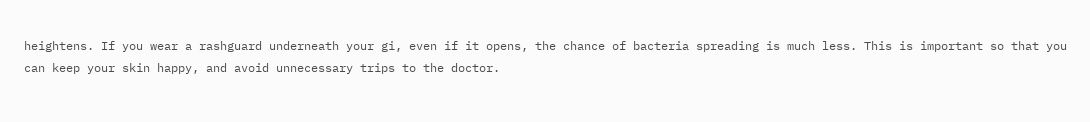heightens. If you wear a rashguard underneath your gi, even if it opens, the chance of bacteria spreading is much less. This is important so that you can keep your skin happy, and avoid unnecessary trips to the doctor.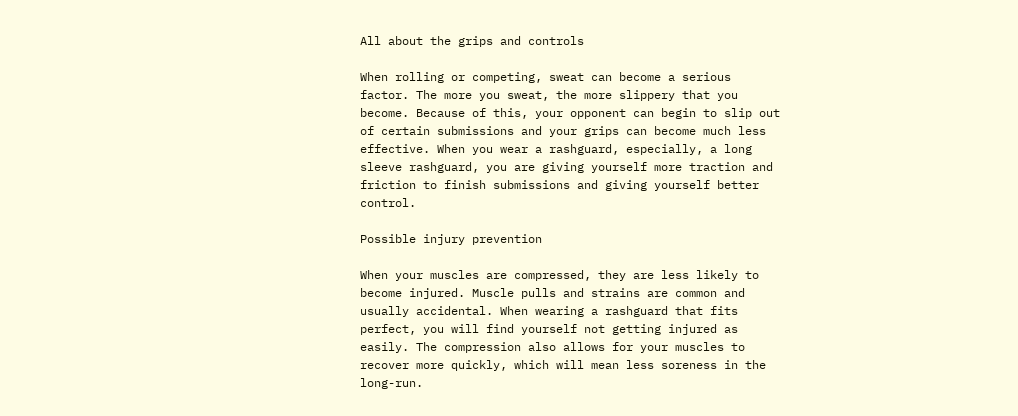All about the grips and controls

When rolling or competing, sweat can become a serious factor. The more you sweat, the more slippery that you become. Because of this, your opponent can begin to slip out of certain submissions and your grips can become much less effective. When you wear a rashguard, especially, a long sleeve rashguard, you are giving yourself more traction and friction to finish submissions and giving yourself better control.

Possible injury prevention

When your muscles are compressed, they are less likely to become injured. Muscle pulls and strains are common and usually accidental. When wearing a rashguard that fits perfect, you will find yourself not getting injured as easily. The compression also allows for your muscles to recover more quickly, which will mean less soreness in the long-run.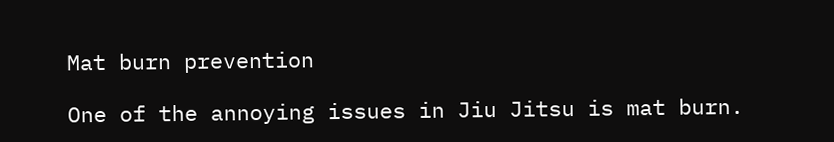Mat burn prevention

One of the annoying issues in Jiu Jitsu is mat burn.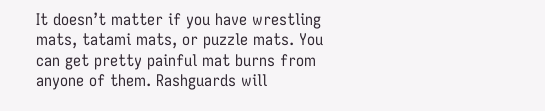It doesn’t matter if you have wrestling mats, tatami mats, or puzzle mats. You can get pretty painful mat burns from anyone of them. Rashguards will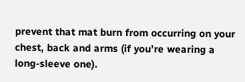prevent that mat burn from occurring on your chest, back and arms (if you’re wearing a long-sleeve one).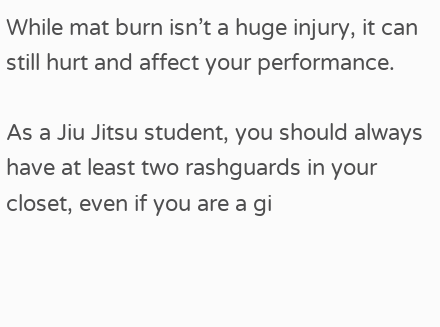While mat burn isn’t a huge injury, it can still hurt and affect your performance.

As a Jiu Jitsu student, you should always have at least two rashguards in your closet, even if you are a gi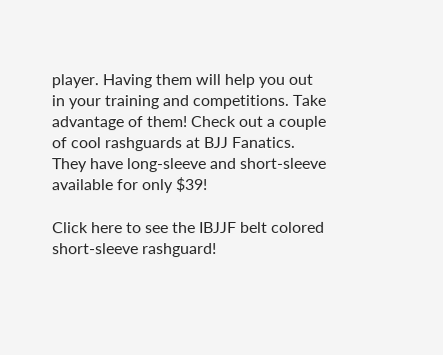player. Having them will help you out in your training and competitions. Take advantage of them! Check out a couple of cool rashguards at BJJ Fanatics. They have long-sleeve and short-sleeve available for only $39!

Click here to see the IBJJF belt colored short-sleeve rashguard!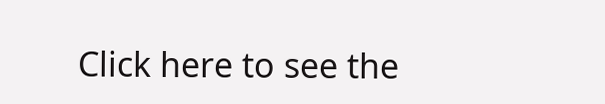Click here to see the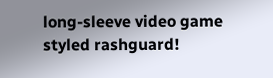long-sleeve video game styled rashguard!